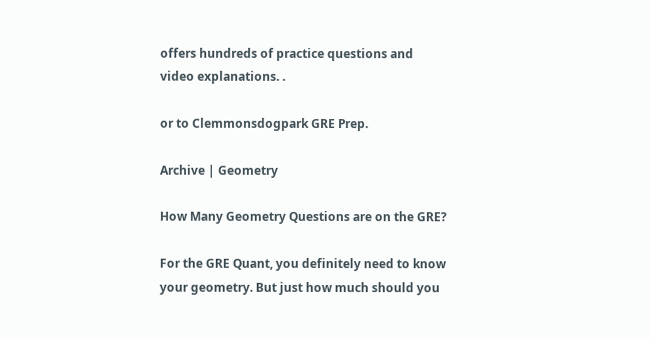offers hundreds of practice questions and video explanations. .

or to Clemmonsdogpark GRE Prep.

Archive | Geometry

How Many Geometry Questions are on the GRE?

For the GRE Quant, you definitely need to know your geometry. But just how much should you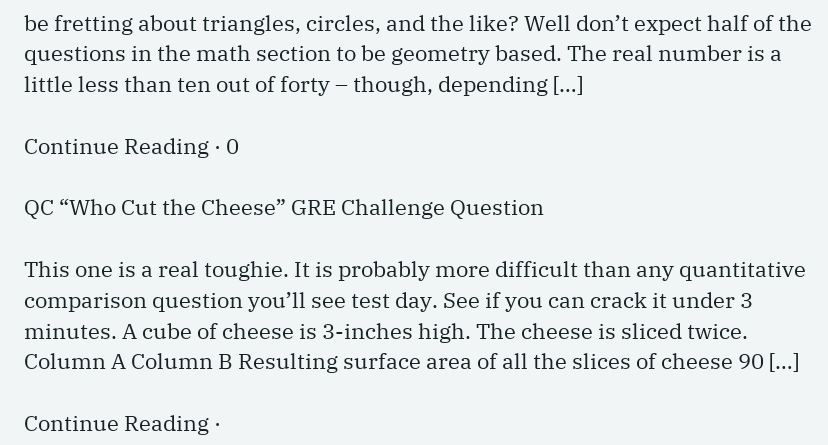be fretting about triangles, circles, and the like? Well don’t expect half of the questions in the math section to be geometry based. The real number is a little less than ten out of forty – though, depending […]

Continue Reading · 0

QC “Who Cut the Cheese” GRE Challenge Question

This one is a real toughie. It is probably more difficult than any quantitative comparison question you’ll see test day. See if you can crack it under 3 minutes. A cube of cheese is 3-inches high. The cheese is sliced twice. Column A Column B Resulting surface area of all the slices of cheese 90 […]

Continue Reading ·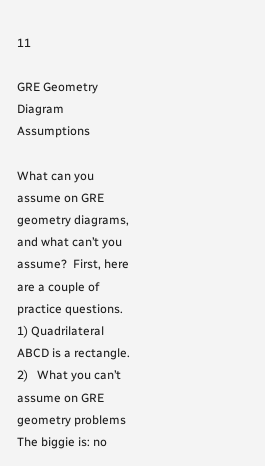11

GRE Geometry Diagram Assumptions

What can you assume on GRE geometry diagrams, and what can’t you assume?  First, here are a couple of practice questions. 1) Quadrilateral ABCD is a rectangle. 2)   What you can’t assume on GRE geometry problems The biggie is: no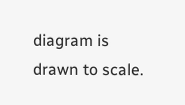diagram is drawn to scale.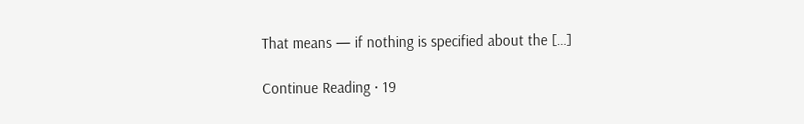That means — if nothing is specified about the […]

Continue Reading · 19